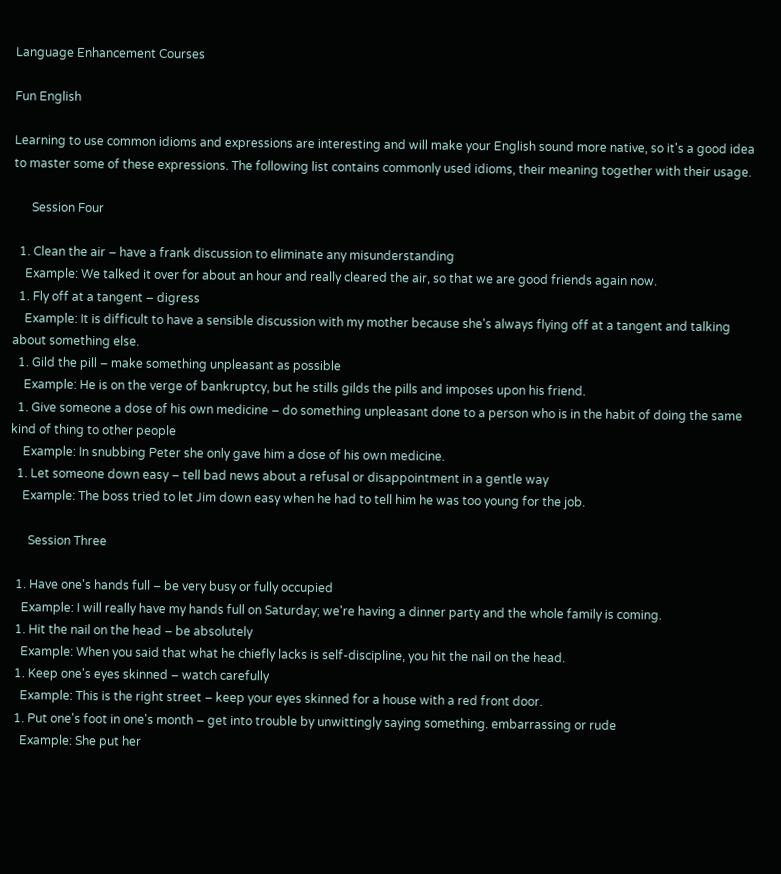Language Enhancement Courses

Fun English

Learning to use common idioms and expressions are interesting and will make your English sound more native, so it's a good idea to master some of these expressions. The following list contains commonly used idioms, their meaning together with their usage.

      Session Four

  1. Clean the air – have a frank discussion to eliminate any misunderstanding
    Example: We talked it over for about an hour and really cleared the air, so that we are good friends again now.
  1. Fly off at a tangent – digress
    Example: It is difficult to have a sensible discussion with my mother because she's always flying off at a tangent and talking about something else.
  1. Gild the pill – make something unpleasant as possible
    Example: He is on the verge of bankruptcy, but he stills gilds the pills and imposes upon his friend.
  1. Give someone a dose of his own medicine – do something unpleasant done to a person who is in the habit of doing the same kind of thing to other people
    Example: In snubbing Peter she only gave him a dose of his own medicine.
  1. Let someone down easy – tell bad news about a refusal or disappointment in a gentle way
    Example: The boss tried to let Jim down easy when he had to tell him he was too young for the job.

      Session Three

  1. Have one's hands full – be very busy or fully occupied
    Example: I will really have my hands full on Saturday; we're having a dinner party and the whole family is coming.
  1. Hit the nail on the head – be absolutely
    Example: When you said that what he chiefly lacks is self-discipline, you hit the nail on the head.
  1. Keep one's eyes skinned – watch carefully
    Example: This is the right street – keep your eyes skinned for a house with a red front door.
  1. Put one's foot in one's month – get into trouble by unwittingly saying something. embarrassing or rude
    Example: She put her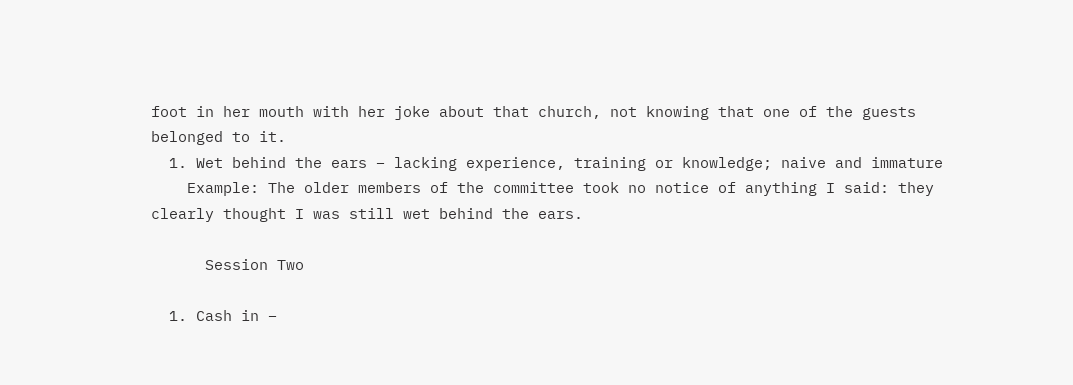foot in her mouth with her joke about that church, not knowing that one of the guests belonged to it.
  1. Wet behind the ears – lacking experience, training or knowledge; naive and immature
    Example: The older members of the committee took no notice of anything I said: they clearly thought I was still wet behind the ears.

      Session Two

  1. Cash in –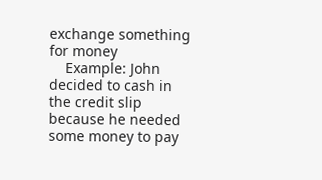exchange something for money
    Example: John decided to cash in the credit slip because he needed some money to pay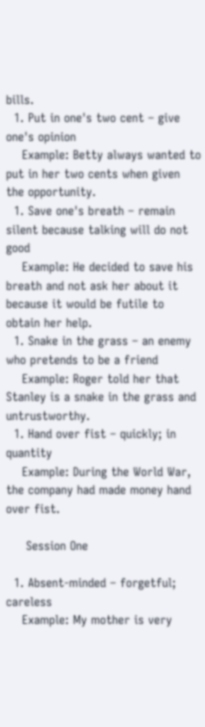bills.
  1. Put in one's two cent – give one's opinion
    Example: Betty always wanted to put in her two cents when given the opportunity.
  1. Save one's breath – remain silent because talking will do not good
    Example: He decided to save his breath and not ask her about it because it would be futile to obtain her help.
  1. Snake in the grass – an enemy who pretends to be a friend
    Example: Roger told her that Stanley is a snake in the grass and untrustworthy.
  1. Hand over fist – quickly; in quantity
    Example: During the World War, the company had made money hand over fist.

     Session One

  1. Absent-minded – forgetful; careless
    Example: My mother is very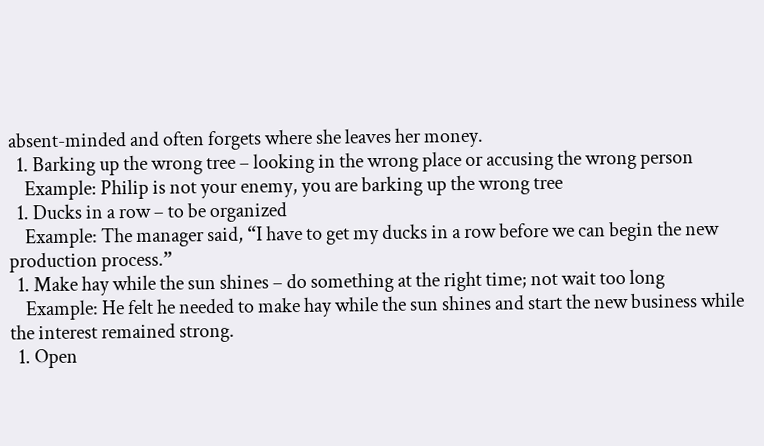absent-minded and often forgets where she leaves her money.
  1. Barking up the wrong tree – looking in the wrong place or accusing the wrong person
    Example: Philip is not your enemy, you are barking up the wrong tree
  1. Ducks in a row – to be organized
    Example: The manager said, “I have to get my ducks in a row before we can begin the new production process.”
  1. Make hay while the sun shines – do something at the right time; not wait too long
    Example: He felt he needed to make hay while the sun shines and start the new business while the interest remained strong.
  1. Open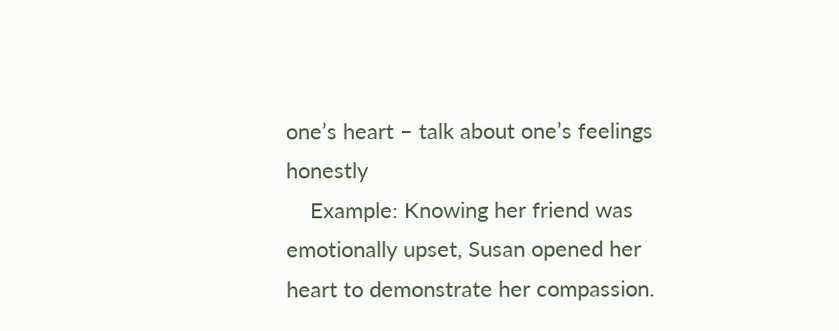one’s heart – talk about one’s feelings honestly
    Example: Knowing her friend was emotionally upset, Susan opened her heart to demonstrate her compassion.